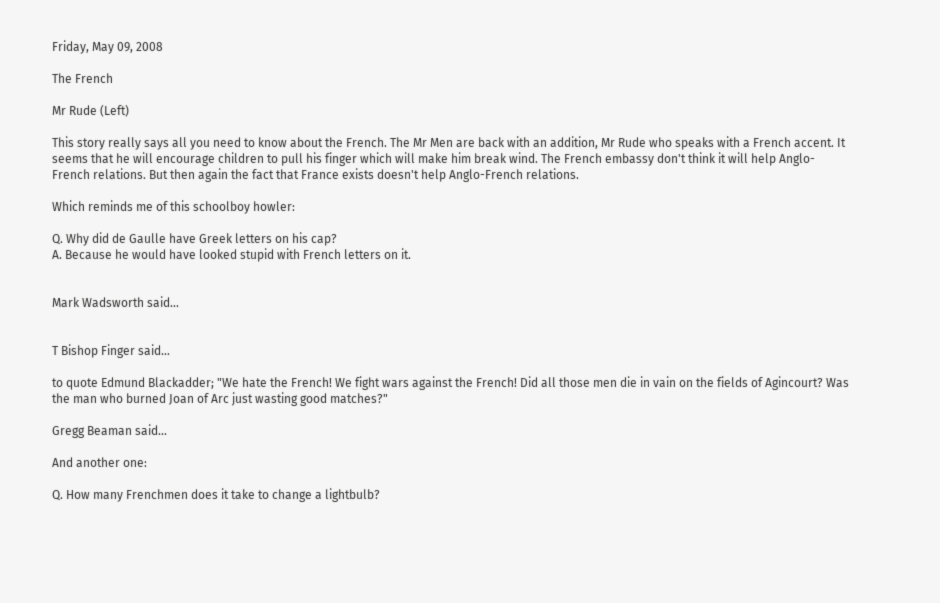Friday, May 09, 2008

The French

Mr Rude (Left)

This story really says all you need to know about the French. The Mr Men are back with an addition, Mr Rude who speaks with a French accent. It seems that he will encourage children to pull his finger which will make him break wind. The French embassy don't think it will help Anglo-French relations. But then again the fact that France exists doesn't help Anglo-French relations.

Which reminds me of this schoolboy howler:

Q. Why did de Gaulle have Greek letters on his cap?
A. Because he would have looked stupid with French letters on it.


Mark Wadsworth said...


T Bishop Finger said...

to quote Edmund Blackadder; "We hate the French! We fight wars against the French! Did all those men die in vain on the fields of Agincourt? Was the man who burned Joan of Arc just wasting good matches?"

Gregg Beaman said...

And another one:

Q. How many Frenchmen does it take to change a lightbulb?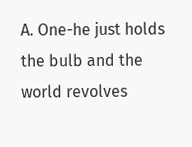A. One-he just holds the bulb and the world revolves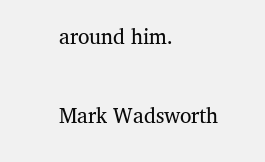around him.

Mark Wadsworth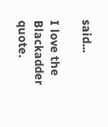said...

I love the Blackadder quote.